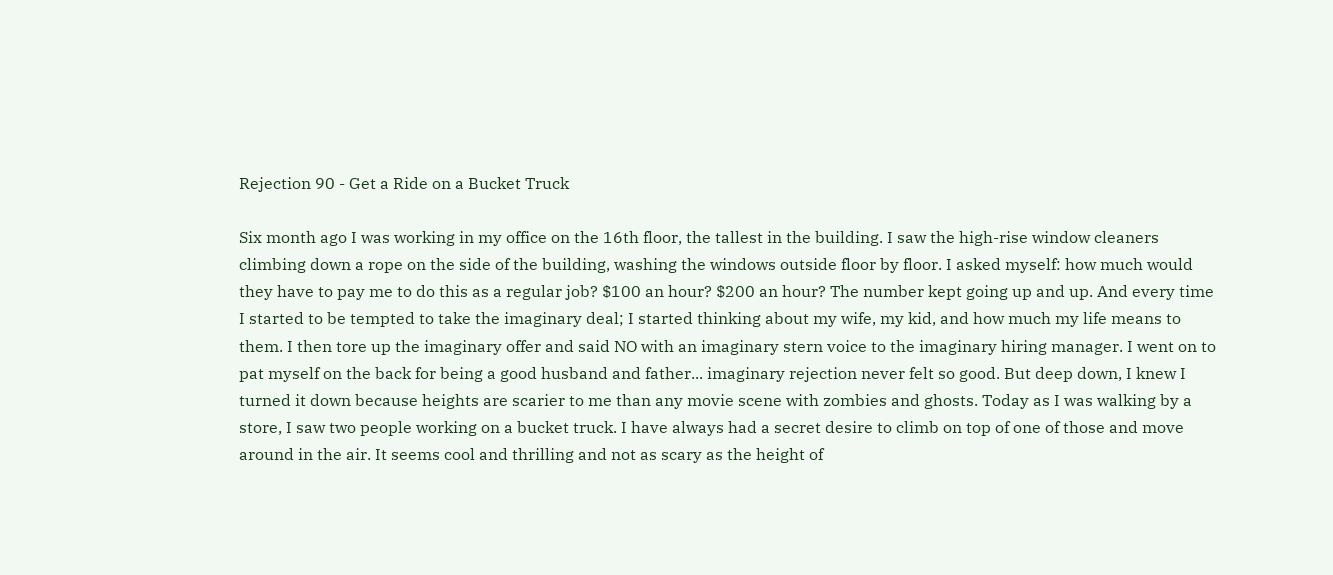Rejection 90 - Get a Ride on a Bucket Truck

Six month ago I was working in my office on the 16th floor, the tallest in the building. I saw the high-rise window cleaners climbing down a rope on the side of the building, washing the windows outside floor by floor. I asked myself: how much would they have to pay me to do this as a regular job? $100 an hour? $200 an hour? The number kept going up and up. And every time I started to be tempted to take the imaginary deal; I started thinking about my wife, my kid, and how much my life means to them. I then tore up the imaginary offer and said NO with an imaginary stern voice to the imaginary hiring manager. I went on to pat myself on the back for being a good husband and father... imaginary rejection never felt so good. But deep down, I knew I turned it down because heights are scarier to me than any movie scene with zombies and ghosts. Today as I was walking by a store, I saw two people working on a bucket truck. I have always had a secret desire to climb on top of one of those and move around in the air. It seems cool and thrilling and not as scary as the height of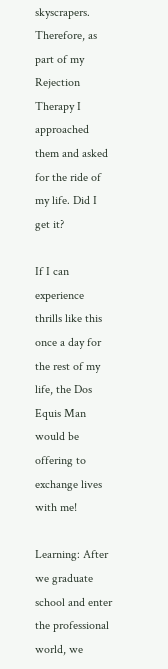skyscrapers. Therefore, as part of my Rejection Therapy I approached them and asked for the ride of my life. Did I get it?

If I can experience thrills like this once a day for the rest of my life, the Dos Equis Man would be offering to exchange lives with me!

Learning: After we graduate school and enter the professional world, we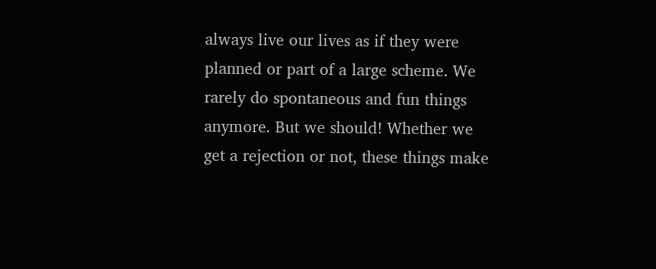always live our lives as if they were planned or part of a large scheme. We rarely do spontaneous and fun things anymore. But we should! Whether we get a rejection or not, these things make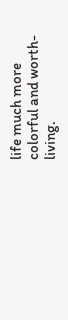life much more colorful and worth-living.